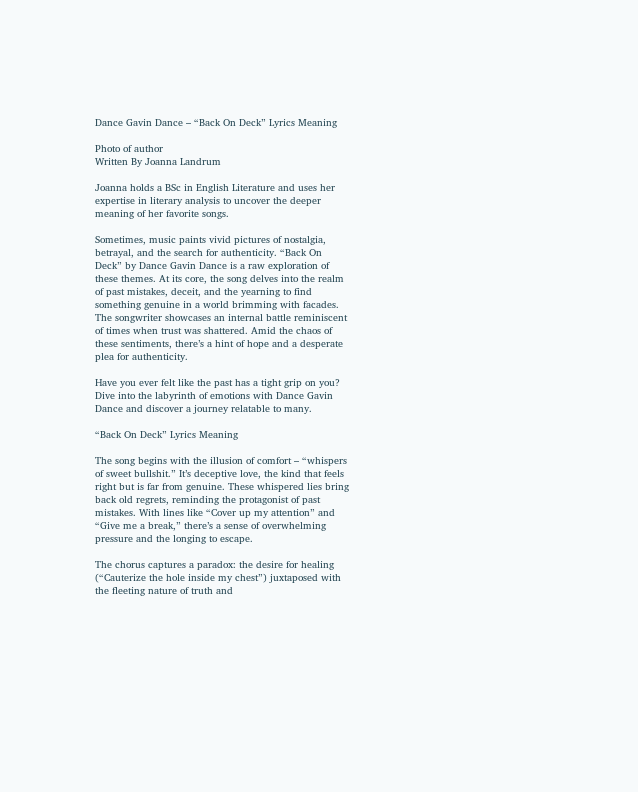Dance Gavin Dance – “Back On Deck” Lyrics Meaning

Photo of author
Written By Joanna Landrum

Joanna holds a BSc in English Literature and uses her expertise in literary analysis to uncover the deeper meaning of her favorite songs.

Sometimes, music paints vivid pictures of nostalgia, betrayal, and the search for authenticity. “Back On Deck” by Dance Gavin Dance is a raw exploration of these themes. At its core, the song delves into the realm of past mistakes, deceit, and the yearning to find something genuine in a world brimming with facades. The songwriter showcases an internal battle reminiscent of times when trust was shattered. Amid the chaos of these sentiments, there’s a hint of hope and a desperate plea for authenticity.

Have you ever felt like the past has a tight grip on you? Dive into the labyrinth of emotions with Dance Gavin Dance and discover a journey relatable to many.

“Back On Deck” Lyrics Meaning

The song begins with the illusion of comfort – “whispers of sweet bullshit.” It’s deceptive love, the kind that feels right but is far from genuine. These whispered lies bring back old regrets, reminding the protagonist of past mistakes. With lines like “Cover up my attention” and “Give me a break,” there’s a sense of overwhelming pressure and the longing to escape.

The chorus captures a paradox: the desire for healing (“Cauterize the hole inside my chest”) juxtaposed with the fleeting nature of truth and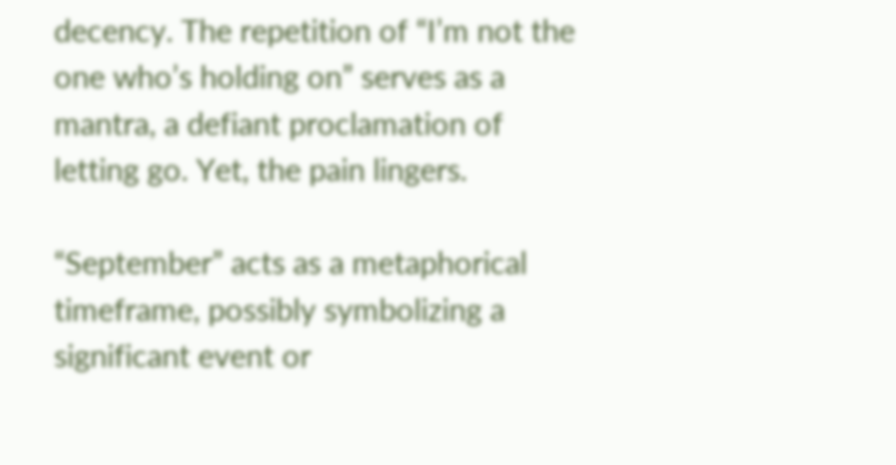decency. The repetition of “I’m not the one who’s holding on” serves as a mantra, a defiant proclamation of letting go. Yet, the pain lingers.

“September” acts as a metaphorical timeframe, possibly symbolizing a significant event or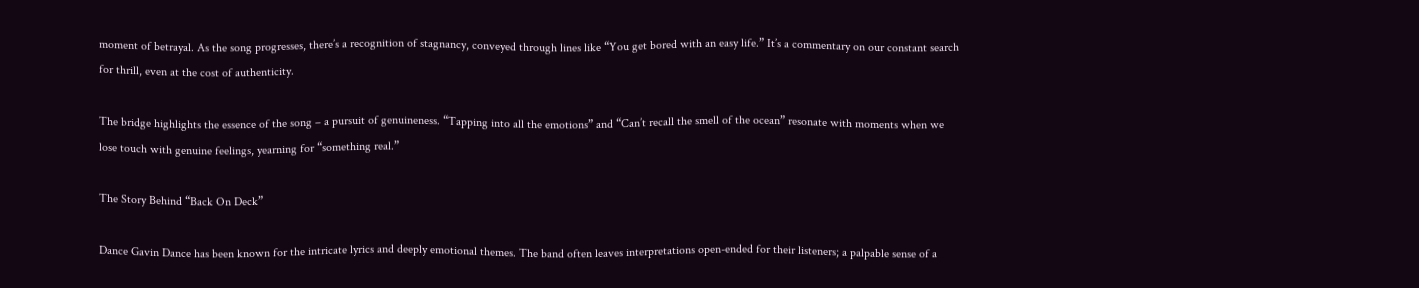moment of betrayal. As the song progresses, there’s a recognition of stagnancy, conveyed through lines like “You get bored with an easy life.” It’s a commentary on our constant search for thrill, even at the cost of authenticity.

The bridge highlights the essence of the song – a pursuit of genuineness. “Tapping into all the emotions” and “Can’t recall the smell of the ocean” resonate with moments when we lose touch with genuine feelings, yearning for “something real.”

The Story Behind “Back On Deck”

Dance Gavin Dance has been known for the intricate lyrics and deeply emotional themes. The band often leaves interpretations open-ended for their listeners; a palpable sense of a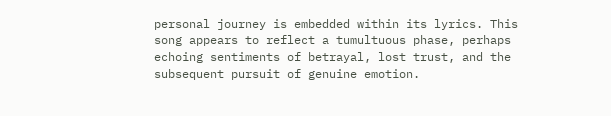personal journey is embedded within its lyrics. This song appears to reflect a tumultuous phase, perhaps echoing sentiments of betrayal, lost trust, and the subsequent pursuit of genuine emotion.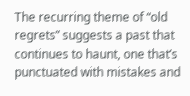The recurring theme of “old regrets” suggests a past that continues to haunt, one that’s punctuated with mistakes and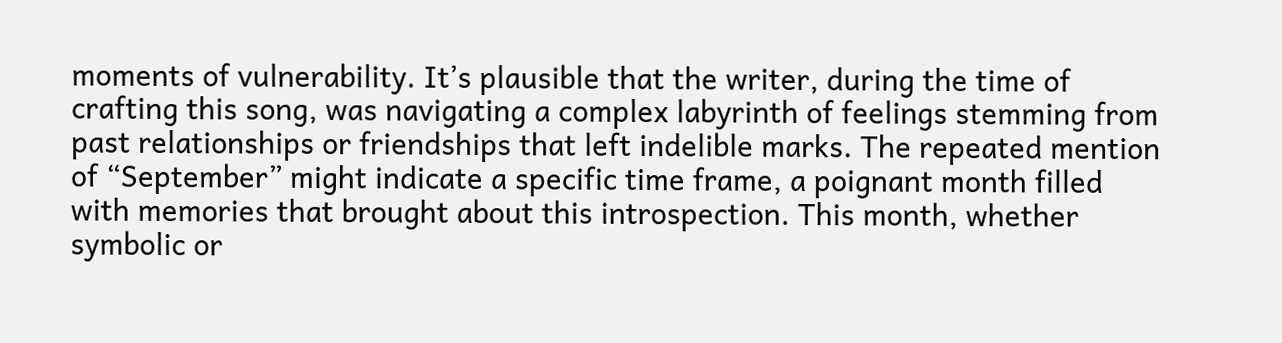moments of vulnerability. It’s plausible that the writer, during the time of crafting this song, was navigating a complex labyrinth of feelings stemming from past relationships or friendships that left indelible marks. The repeated mention of “September” might indicate a specific time frame, a poignant month filled with memories that brought about this introspection. This month, whether symbolic or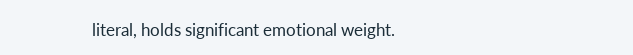literal, holds significant emotional weight.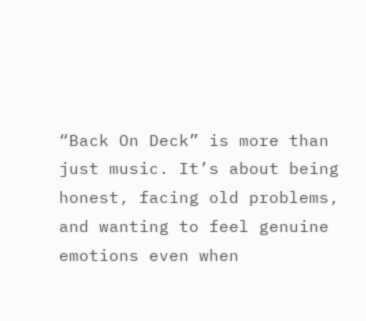“Back On Deck” is more than just music. It’s about being honest, facing old problems, and wanting to feel genuine emotions even when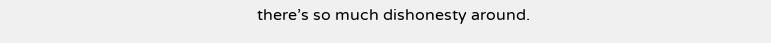there’s so much dishonesty around.